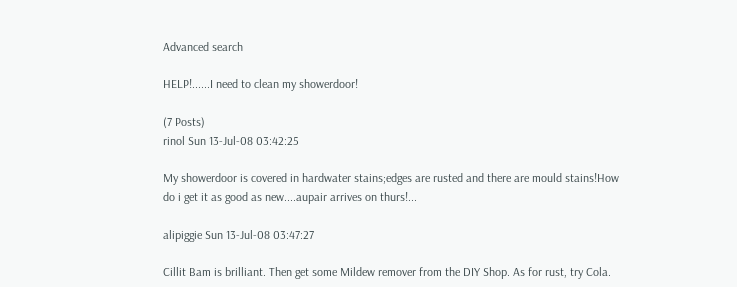Advanced search

HELP!......I need to clean my showerdoor!

(7 Posts)
rinol Sun 13-Jul-08 03:42:25

My showerdoor is covered in hardwater stains;edges are rusted and there are mould stains!How do i get it as good as new....aupair arrives on thurs!...

alipiggie Sun 13-Jul-08 03:47:27

Cillit Bam is brilliant. Then get some Mildew remover from the DIY Shop. As for rust, try Cola.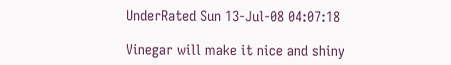UnderRated Sun 13-Jul-08 04:07:18

Vinegar will make it nice and shiny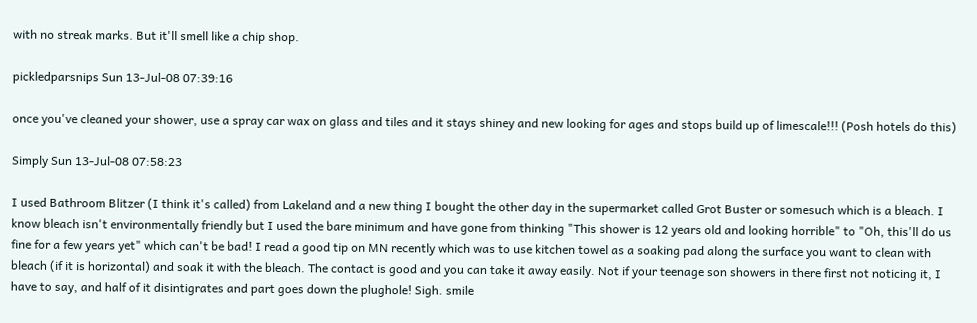with no streak marks. But it'll smell like a chip shop.

pickledparsnips Sun 13-Jul-08 07:39:16

once you've cleaned your shower, use a spray car wax on glass and tiles and it stays shiney and new looking for ages and stops build up of limescale!!! (Posh hotels do this)

Simply Sun 13-Jul-08 07:58:23

I used Bathroom Blitzer (I think it's called) from Lakeland and a new thing I bought the other day in the supermarket called Grot Buster or somesuch which is a bleach. I know bleach isn't environmentally friendly but I used the bare minimum and have gone from thinking "This shower is 12 years old and looking horrible" to "Oh, this'll do us fine for a few years yet" which can't be bad! I read a good tip on MN recently which was to use kitchen towel as a soaking pad along the surface you want to clean with bleach (if it is horizontal) and soak it with the bleach. The contact is good and you can take it away easily. Not if your teenage son showers in there first not noticing it, I have to say, and half of it disintigrates and part goes down the plughole! Sigh. smile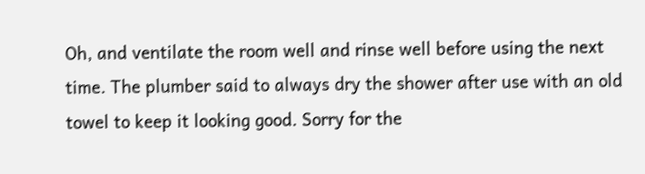Oh, and ventilate the room well and rinse well before using the next time. The plumber said to always dry the shower after use with an old towel to keep it looking good. Sorry for the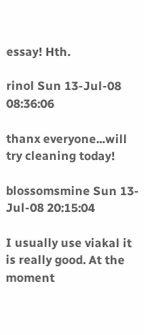essay! Hth.

rinol Sun 13-Jul-08 08:36:06

thanx everyone...will try cleaning today!

blossomsmine Sun 13-Jul-08 20:15:04

I usually use viakal it is really good. At the moment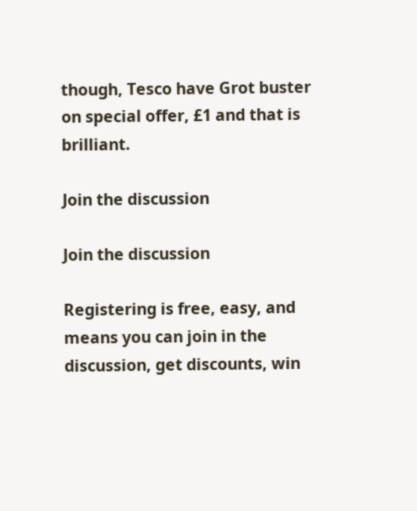though, Tesco have Grot buster on special offer, £1 and that is brilliant.

Join the discussion

Join the discussion

Registering is free, easy, and means you can join in the discussion, get discounts, win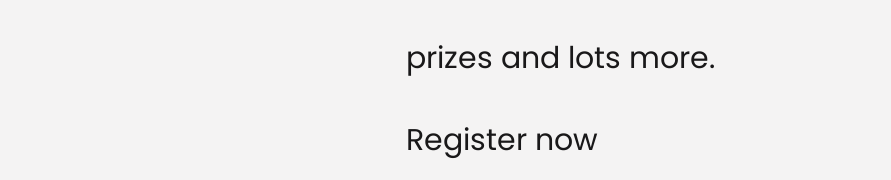prizes and lots more.

Register now